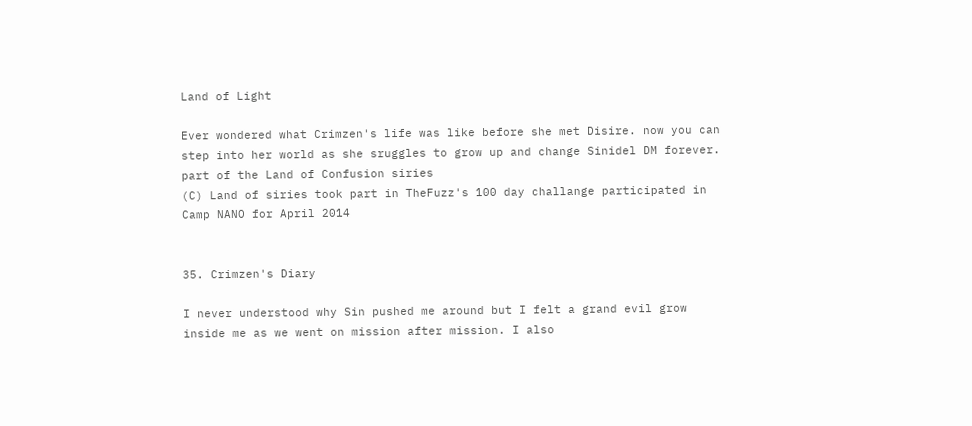Land of Light

Ever wondered what Crimzen's life was like before she met Disire. now you can step into her world as she sruggles to grow up and change Sinidel DM forever.
part of the Land of Confusion siries
(C) Land of siries took part in TheFuzz's 100 day challange participated in Camp NANO for April 2014


35. Crimzen's Diary

I never understood why Sin pushed me around but I felt a grand evil grow inside me as we went on mission after mission. I also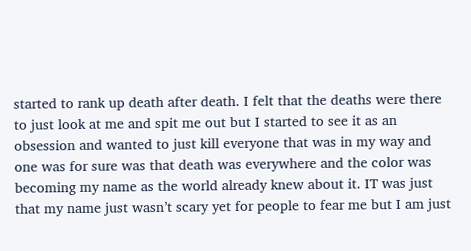started to rank up death after death. I felt that the deaths were there to just look at me and spit me out but I started to see it as an obsession and wanted to just kill everyone that was in my way and one was for sure was that death was everywhere and the color was becoming my name as the world already knew about it. IT was just that my name just wasn’t scary yet for people to fear me but I am just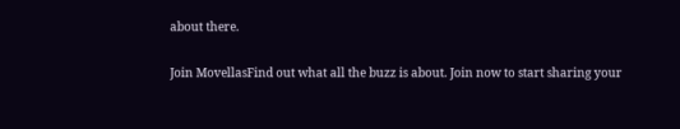about there.

Join MovellasFind out what all the buzz is about. Join now to start sharing your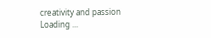creativity and passion
Loading ...